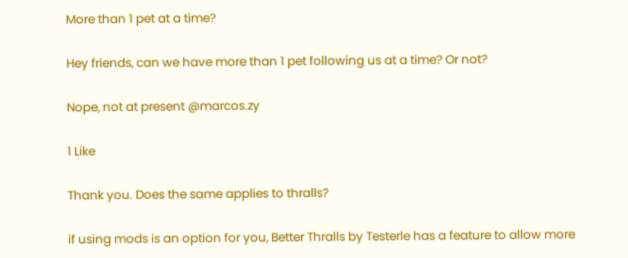More than 1 pet at a time?

Hey friends, can we have more than 1 pet following us at a time? Or not?

Nope, not at present @marcos.zy

1 Like

Thank you. Does the same applies to thralls?

if using mods is an option for you, Better Thralls by Testerle has a feature to allow more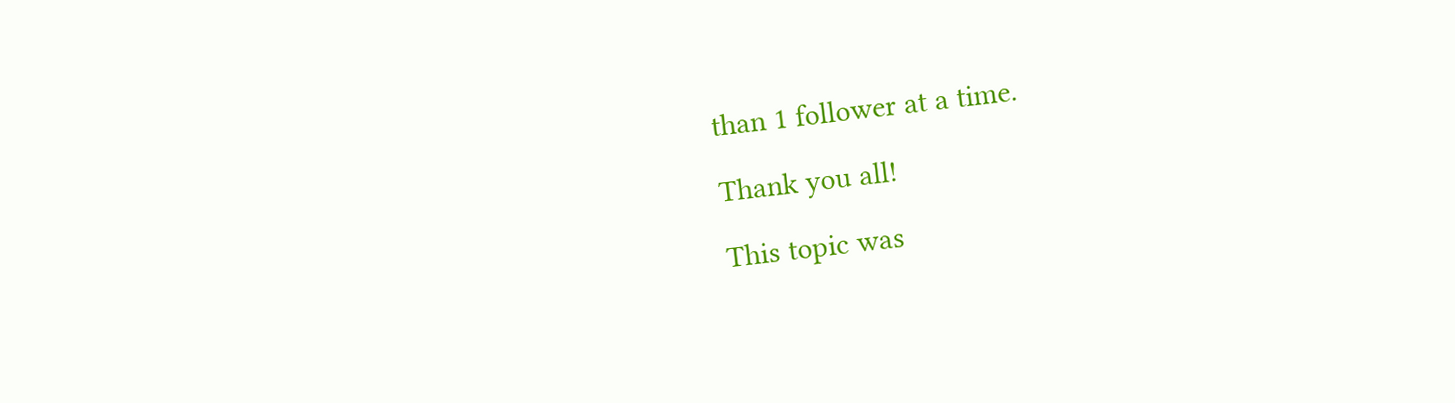than 1 follower at a time.

Thank you all!

This topic was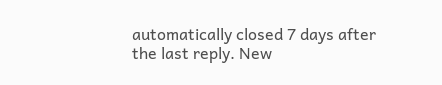automatically closed 7 days after the last reply. New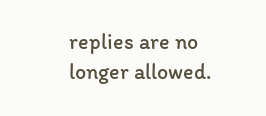replies are no longer allowed.